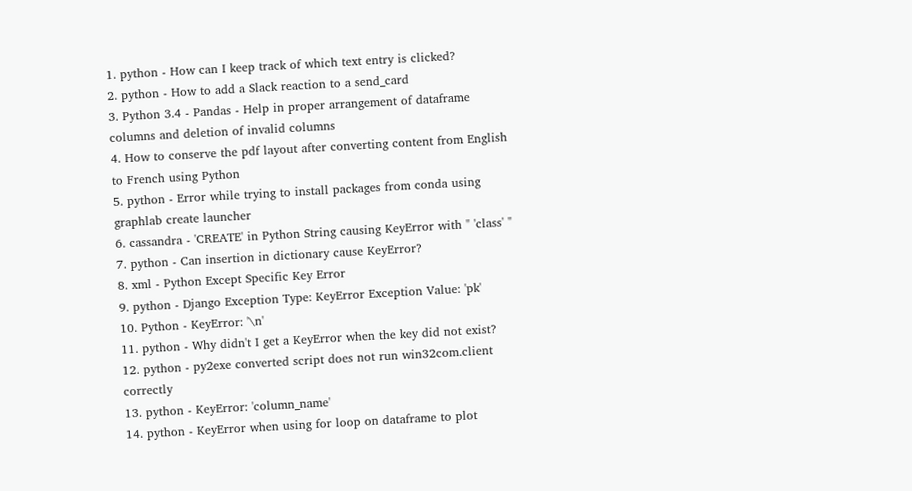1. python - How can I keep track of which text entry is clicked?
2. python - How to add a Slack reaction to a send_card
3. Python 3.4 - Pandas - Help in proper arrangement of dataframe columns and deletion of invalid columns
4. How to conserve the pdf layout after converting content from English to French using Python
5. python - Error while trying to install packages from conda using graphlab create launcher
6. cassandra - 'CREATE' in Python String causing KeyError with " 'class' "
7. python - Can insertion in dictionary cause KeyError?
8. xml - Python Except Specific Key Error
9. python - Django Exception Type: KeyError Exception Value: 'pk'
10. Python - KeyError: '\n'
11. python - Why didn't I get a KeyError when the key did not exist?
12. python - py2exe converted script does not run win32com.client correctly
13. python - KeyError: 'column_name'
14. python - KeyError when using for loop on dataframe to plot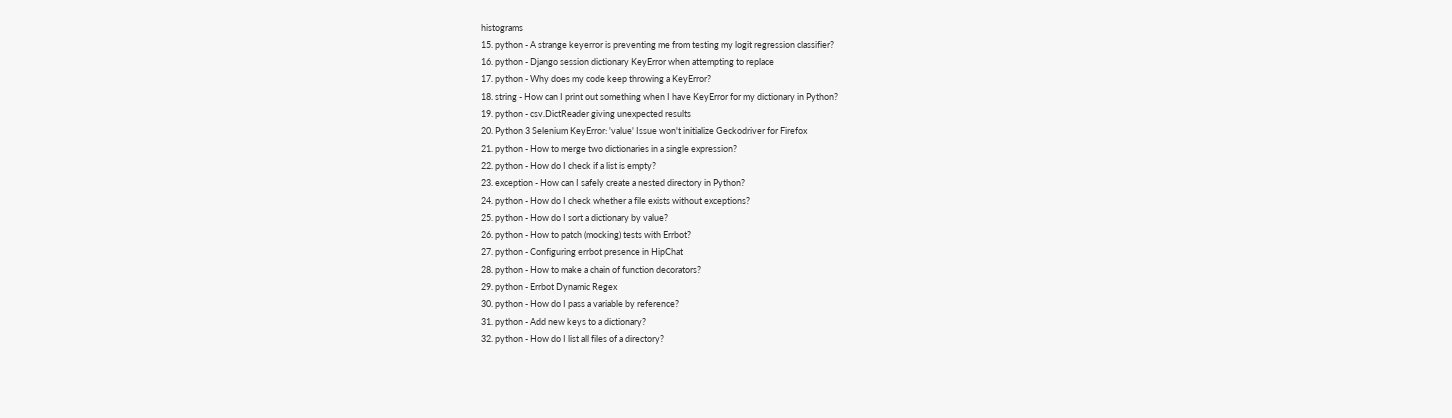histograms
15. python - A strange keyerror is preventing me from testing my logit regression classifier?
16. python - Django session dictionary KeyError when attempting to replace
17. python - Why does my code keep throwing a KeyError?
18. string - How can I print out something when I have KeyError for my dictionary in Python?
19. python - csv.DictReader giving unexpected results
20. Python 3 Selenium KeyError: 'value' Issue won't initialize Geckodriver for Firefox
21. python - How to merge two dictionaries in a single expression?
22. python - How do I check if a list is empty?
23. exception - How can I safely create a nested directory in Python?
24. python - How do I check whether a file exists without exceptions?
25. python - How do I sort a dictionary by value?
26. python - How to patch (mocking) tests with Errbot?
27. python - Configuring errbot presence in HipChat
28. python - How to make a chain of function decorators?
29. python - Errbot Dynamic Regex
30. python - How do I pass a variable by reference?
31. python - Add new keys to a dictionary?
32. python - How do I list all files of a directory?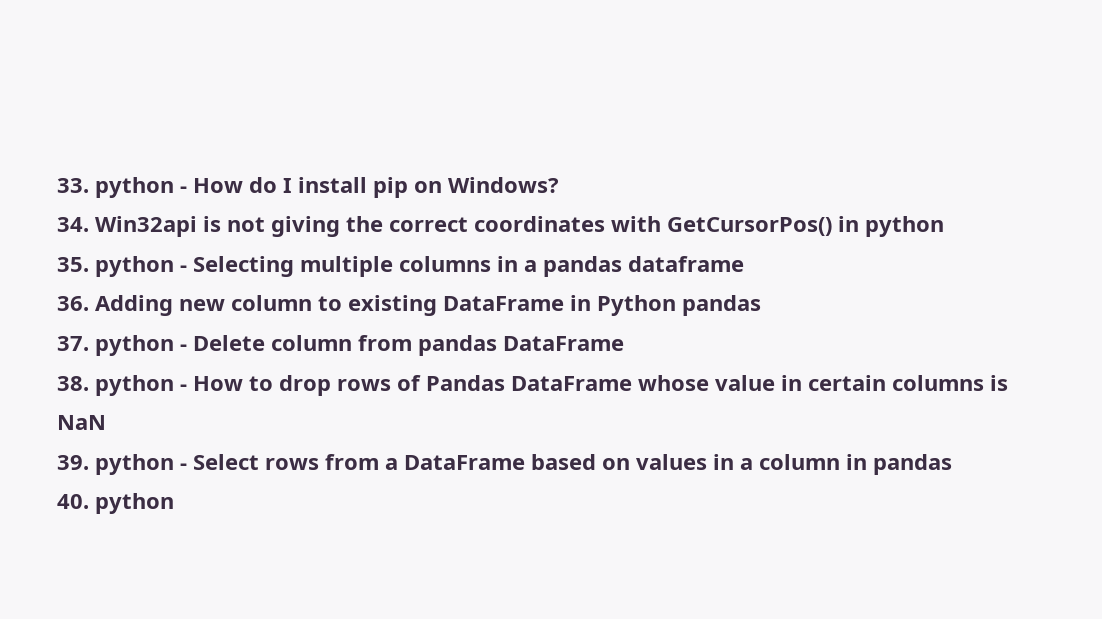33. python - How do I install pip on Windows?
34. Win32api is not giving the correct coordinates with GetCursorPos() in python
35. python - Selecting multiple columns in a pandas dataframe
36. Adding new column to existing DataFrame in Python pandas
37. python - Delete column from pandas DataFrame
38. python - How to drop rows of Pandas DataFrame whose value in certain columns is NaN
39. python - Select rows from a DataFrame based on values in a column in pandas
40. python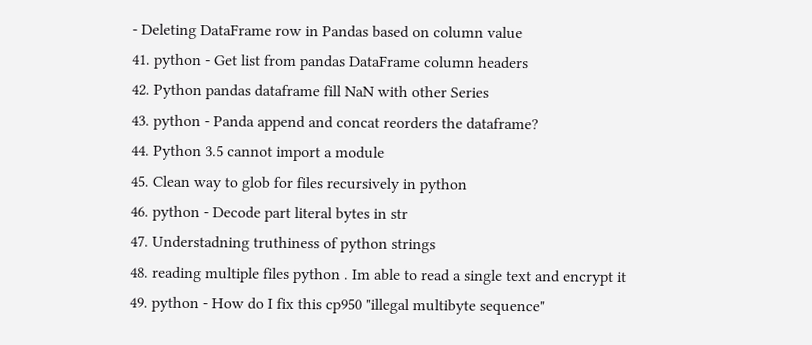- Deleting DataFrame row in Pandas based on column value
41. python - Get list from pandas DataFrame column headers
42. Python pandas dataframe fill NaN with other Series
43. python - Panda append and concat reorders the dataframe?
44. Python 3.5 cannot import a module
45. Clean way to glob for files recursively in python
46. python - Decode part literal bytes in str
47. Understadning truthiness of python strings
48. reading multiple files python . Im able to read a single text and encrypt it
49. python - How do I fix this cp950 "illegal multibyte sequence"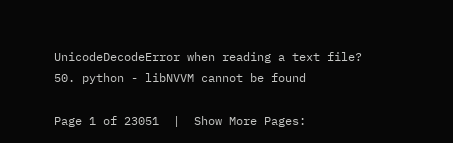UnicodeDecodeError when reading a text file?
50. python - libNVVM cannot be found

Page 1 of 23051  |  Show More Pages: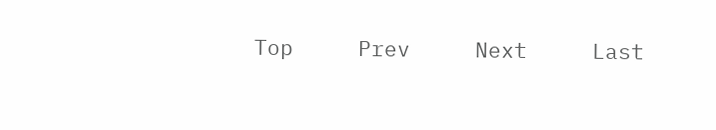Top     Prev     Next     Last